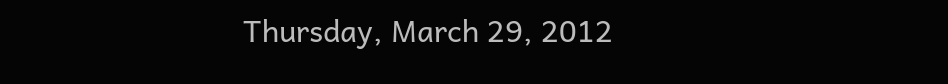Thursday, March 29, 2012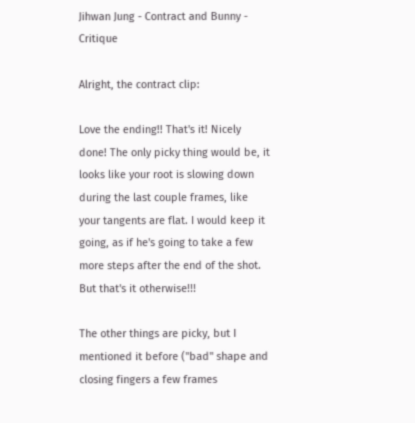Jihwan Jung - Contract and Bunny - Critique

Alright, the contract clip:

Love the ending!! That's it! Nicely done! The only picky thing would be, it looks like your root is slowing down during the last couple frames, like your tangents are flat. I would keep it going, as if he's going to take a few more steps after the end of the shot. But that's it otherwise!!!

The other things are picky, but I mentioned it before ("bad" shape and closing fingers a few frames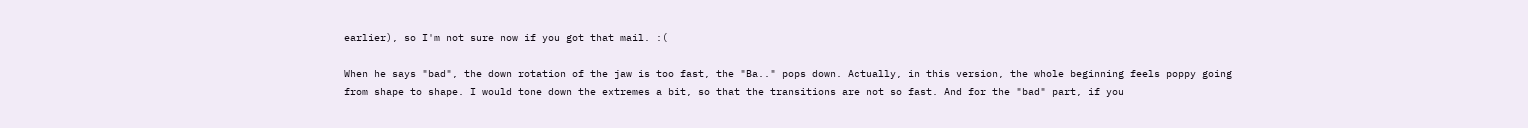earlier), so I'm not sure now if you got that mail. :(

When he says "bad", the down rotation of the jaw is too fast, the "Ba.." pops down. Actually, in this version, the whole beginning feels poppy going from shape to shape. I would tone down the extremes a bit, so that the transitions are not so fast. And for the "bad" part, if you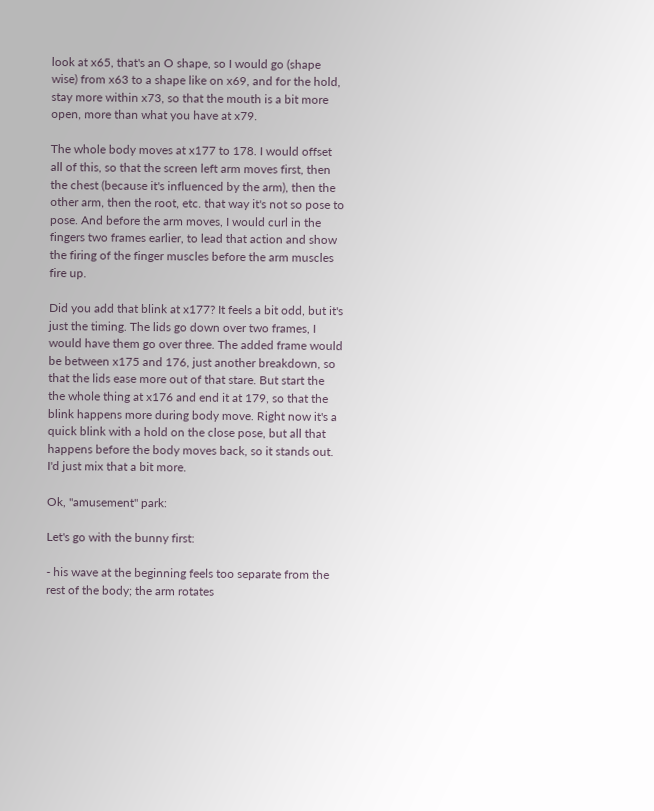look at x65, that's an O shape, so I would go (shape wise) from x63 to a shape like on x69, and for the hold, stay more within x73, so that the mouth is a bit more open, more than what you have at x79.

The whole body moves at x177 to 178. I would offset all of this, so that the screen left arm moves first, then the chest (because it's influenced by the arm), then the other arm, then the root, etc. that way it's not so pose to pose. And before the arm moves, I would curl in the fingers two frames earlier, to lead that action and show the firing of the finger muscles before the arm muscles fire up.

Did you add that blink at x177? It feels a bit odd, but it's just the timing. The lids go down over two frames, I would have them go over three. The added frame would be between x175 and 176, just another breakdown, so that the lids ease more out of that stare. But start the the whole thing at x176 and end it at 179, so that the blink happens more during body move. Right now it's a quick blink with a hold on the close pose, but all that happens before the body moves back, so it stands out. I'd just mix that a bit more.

Ok, "amusement" park:

Let's go with the bunny first:

- his wave at the beginning feels too separate from the rest of the body; the arm rotates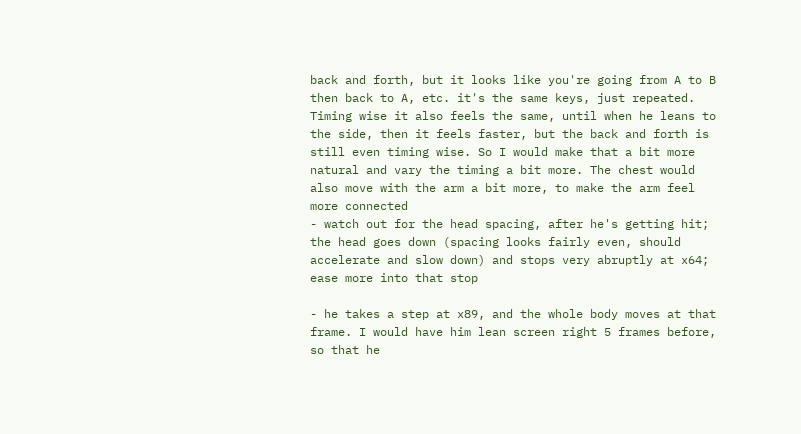back and forth, but it looks like you're going from A to B then back to A, etc. it's the same keys, just repeated. Timing wise it also feels the same, until when he leans to the side, then it feels faster, but the back and forth is still even timing wise. So I would make that a bit more natural and vary the timing a bit more. The chest would also move with the arm a bit more, to make the arm feel more connected
- watch out for the head spacing, after he's getting hit; the head goes down (spacing looks fairly even, should accelerate and slow down) and stops very abruptly at x64; ease more into that stop

- he takes a step at x89, and the whole body moves at that frame. I would have him lean screen right 5 frames before, so that he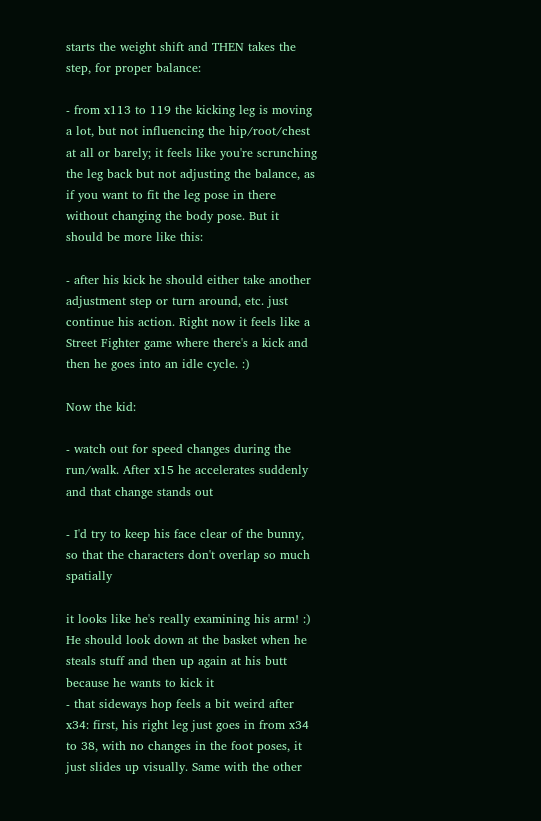starts the weight shift and THEN takes the step, for proper balance:

- from x113 to 119 the kicking leg is moving a lot, but not influencing the hip/root/chest at all or barely; it feels like you're scrunching the leg back but not adjusting the balance, as if you want to fit the leg pose in there without changing the body pose. But it should be more like this:

- after his kick he should either take another adjustment step or turn around, etc. just continue his action. Right now it feels like a Street Fighter game where there's a kick and then he goes into an idle cycle. :)

Now the kid:

- watch out for speed changes during the run/walk. After x15 he accelerates suddenly and that change stands out

- I'd try to keep his face clear of the bunny, so that the characters don't overlap so much spatially

it looks like he's really examining his arm! :)
He should look down at the basket when he steals stuff and then up again at his butt because he wants to kick it
- that sideways hop feels a bit weird after x34: first, his right leg just goes in from x34 to 38, with no changes in the foot poses, it just slides up visually. Same with the other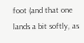foot (and that one lands a bit softly, as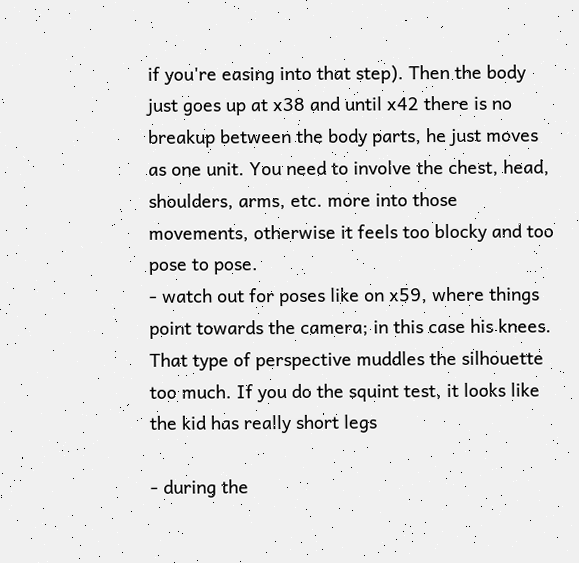if you're easing into that step). Then the body just goes up at x38 and until x42 there is no breakup between the body parts, he just moves as one unit. You need to involve the chest, head, shoulders, arms, etc. more into those movements, otherwise it feels too blocky and too pose to pose.
- watch out for poses like on x59, where things point towards the camera; in this case his knees. That type of perspective muddles the silhouette too much. If you do the squint test, it looks like the kid has really short legs

- during the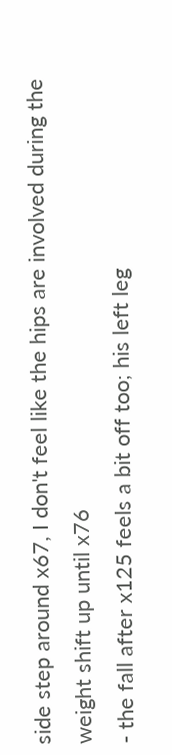side step around x67, I don't feel like the hips are involved during the weight shift up until x76
- the fall after x125 feels a bit off too; his left leg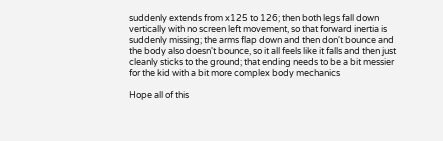suddenly extends from x125 to 126; then both legs fall down vertically with no screen left movement, so that forward inertia is suddenly missing; the arms flap down and then don't bounce and the body also doesn't bounce, so it all feels like it falls and then just cleanly sticks to the ground; that ending needs to be a bit messier for the kid with a bit more complex body mechanics

Hope all of this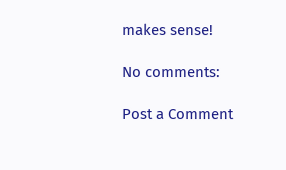makes sense!

No comments:

Post a Comment